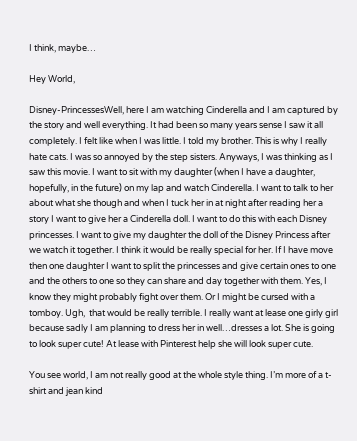I think, maybe…

Hey World,

Disney-PrincessesWell, here I am watching Cinderella and I am captured by the story and well everything. It had been so many years sense I saw it all completely. I felt like when I was little. I told my brother. This is why I really hate cats. I was so annoyed by the step sisters. Anyways, I was thinking as I saw this movie. I want to sit with my daughter (when I have a daughter, hopefully, in the future) on my lap and watch Cinderella. I want to talk to her about what she though and when I tuck her in at night after reading her a story I want to give her a Cinderella doll. I want to do this with each Disney princesses. I want to give my daughter the doll of the Disney Princess after we watch it together. I think it would be really special for her. If I have move then one daughter I want to split the princesses and give certain ones to one and the others to one so they can share and day together with them. Yes, I know they might probably fight over them. Or I might be cursed with a tomboy. Ugh,  that would be really terrible. I really want at lease one girly girl because sadly I am planning to dress her in well…dresses a lot. She is going to look super cute! At lease with Pinterest help she will look super cute.

You see world, I am not really good at the whole style thing. I’m more of a t-shirt and jean kind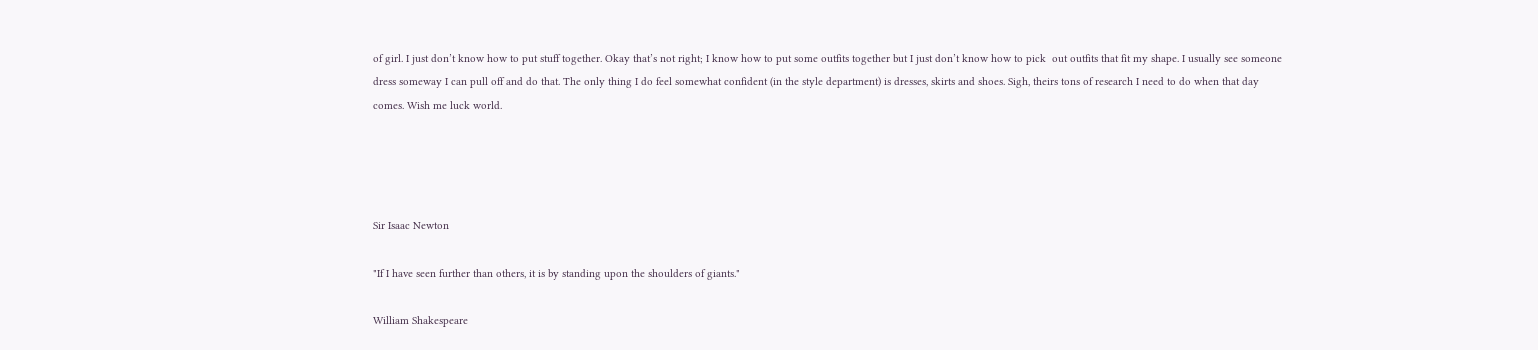of girl. I just don’t know how to put stuff together. Okay that’s not right; I know how to put some outfits together but I just don’t know how to pick  out outfits that fit my shape. I usually see someone dress someway I can pull off and do that. The only thing I do feel somewhat confident (in the style department) is dresses, skirts and shoes. Sigh, theirs tons of research I need to do when that day comes. Wish me luck world.




Sir Isaac Newton

"If I have seen further than others, it is by standing upon the shoulders of giants."

William Shakespeare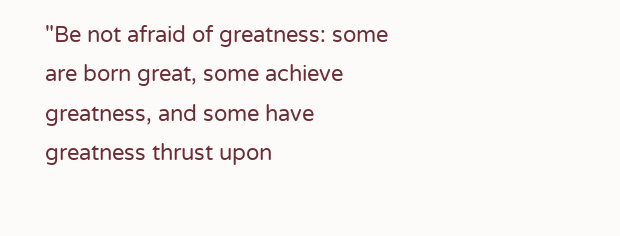"Be not afraid of greatness: some are born great, some achieve greatness, and some have greatness thrust upon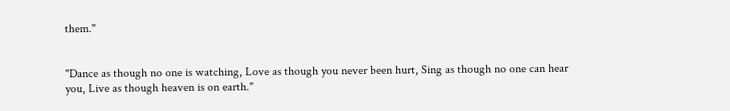them."


"Dance as though no one is watching, Love as though you never been hurt, Sing as though no one can hear you, Live as though heaven is on earth."